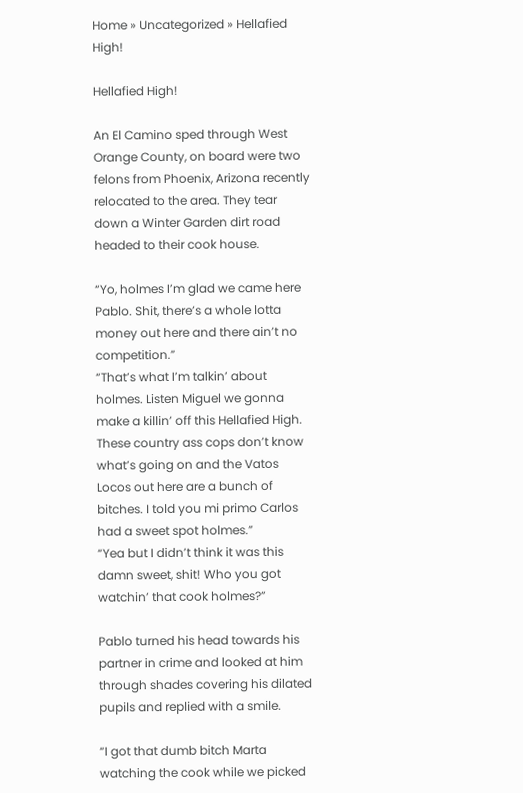Home » Uncategorized » Hellafied High!

Hellafied High!

An El Camino sped through West Orange County, on board were two felons from Phoenix, Arizona recently relocated to the area. They tear down a Winter Garden dirt road headed to their cook house.

“Yo, holmes I’m glad we came here Pablo. Shit, there’s a whole lotta money out here and there ain’t no competition.”
“That’s what I’m talkin’ about holmes. Listen Miguel we gonna make a killin’ off this Hellafied High. These country ass cops don’t know what’s going on and the Vatos Locos out here are a bunch of bitches. I told you mi primo Carlos had a sweet spot holmes.”
“Yea but I didn’t think it was this damn sweet, shit! Who you got watchin’ that cook holmes?”

Pablo turned his head towards his partner in crime and looked at him through shades covering his dilated pupils and replied with a smile.

“I got that dumb bitch Marta watching the cook while we picked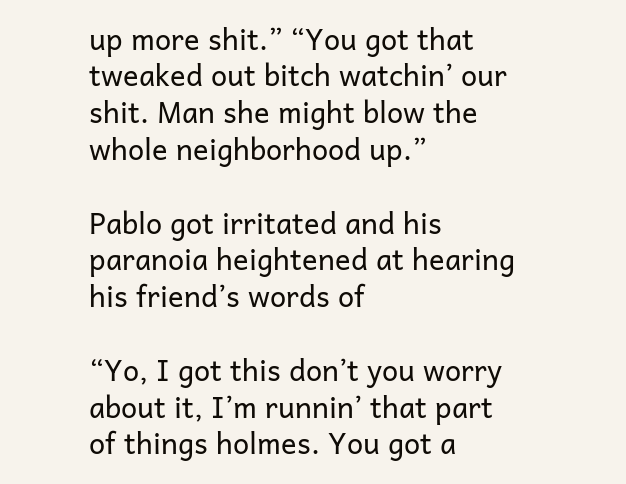up more shit.” “You got that tweaked out bitch watchin’ our shit. Man she might blow the whole neighborhood up.”

Pablo got irritated and his paranoia heightened at hearing his friend’s words of

“Yo, I got this don’t you worry about it, I’m runnin’ that part of things holmes. You got a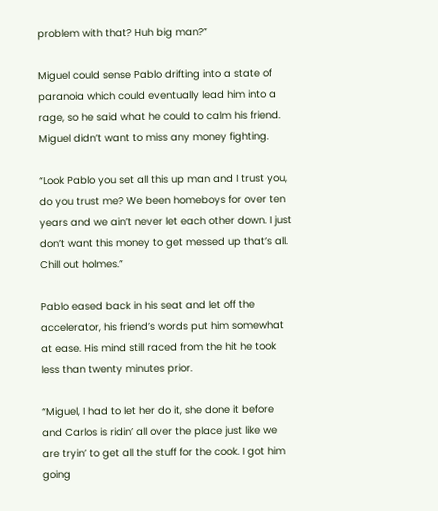problem with that? Huh big man?”

Miguel could sense Pablo drifting into a state of paranoia which could eventually lead him into a rage, so he said what he could to calm his friend. Miguel didn’t want to miss any money fighting.

“Look Pablo you set all this up man and I trust you, do you trust me? We been homeboys for over ten years and we ain’t never let each other down. I just don’t want this money to get messed up that’s all. Chill out holmes.”

Pablo eased back in his seat and let off the accelerator, his friend’s words put him somewhat at ease. His mind still raced from the hit he took less than twenty minutes prior.

“Miguel, I had to let her do it, she done it before and Carlos is ridin’ all over the place just like we are tryin’ to get all the stuff for the cook. I got him going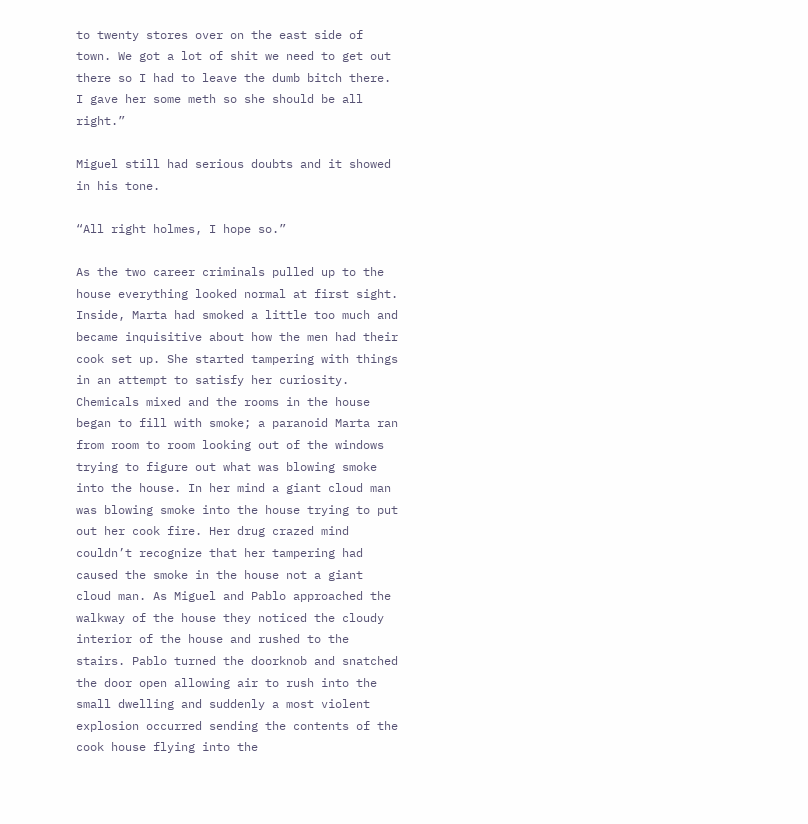to twenty stores over on the east side of town. We got a lot of shit we need to get out there so I had to leave the dumb bitch there. I gave her some meth so she should be all right.”

Miguel still had serious doubts and it showed in his tone.

“All right holmes, I hope so.”

As the two career criminals pulled up to the house everything looked normal at first sight. Inside, Marta had smoked a little too much and became inquisitive about how the men had their cook set up. She started tampering with things in an attempt to satisfy her curiosity. Chemicals mixed and the rooms in the house began to fill with smoke; a paranoid Marta ran from room to room looking out of the windows trying to figure out what was blowing smoke into the house. In her mind a giant cloud man was blowing smoke into the house trying to put out her cook fire. Her drug crazed mind couldn’t recognize that her tampering had caused the smoke in the house not a giant cloud man. As Miguel and Pablo approached the walkway of the house they noticed the cloudy interior of the house and rushed to the stairs. Pablo turned the doorknob and snatched the door open allowing air to rush into the small dwelling and suddenly a most violent explosion occurred sending the contents of the cook house flying into the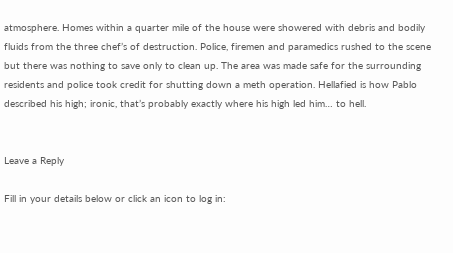atmosphere. Homes within a quarter mile of the house were showered with debris and bodily fluids from the three chef’s of destruction. Police, firemen and paramedics rushed to the scene but there was nothing to save only to clean up. The area was made safe for the surrounding residents and police took credit for shutting down a meth operation. Hellafied is how Pablo described his high; ironic, that’s probably exactly where his high led him… to hell.


Leave a Reply

Fill in your details below or click an icon to log in: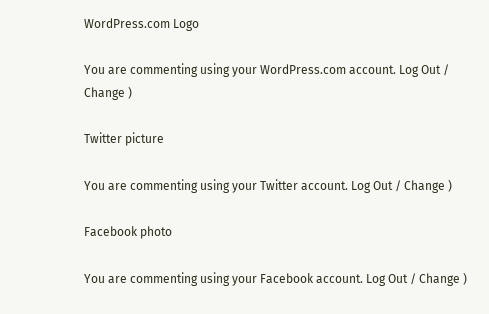WordPress.com Logo

You are commenting using your WordPress.com account. Log Out / Change )

Twitter picture

You are commenting using your Twitter account. Log Out / Change )

Facebook photo

You are commenting using your Facebook account. Log Out / Change )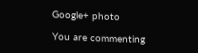Google+ photo

You are commenting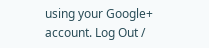using your Google+ account. Log Out /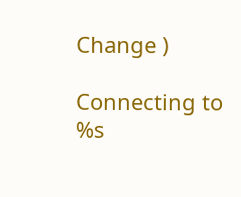Change )

Connecting to %s